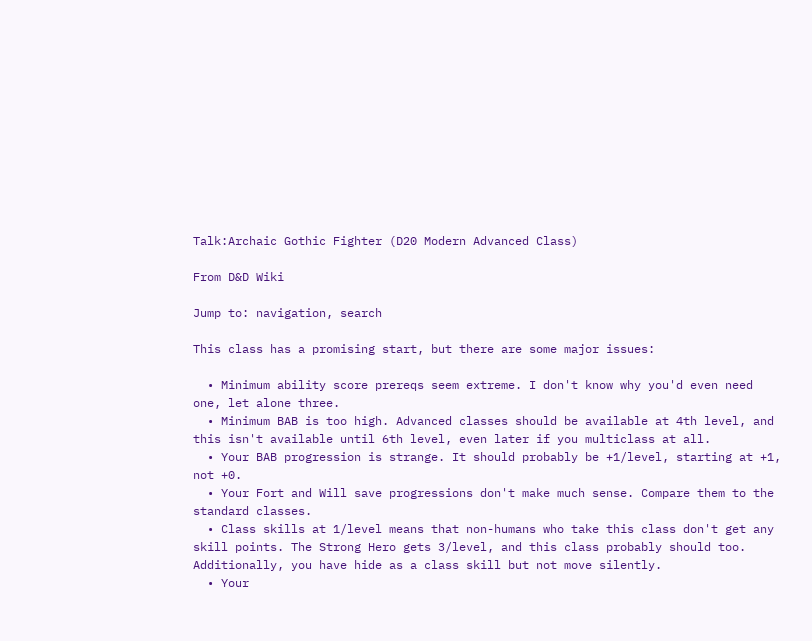Talk:Archaic Gothic Fighter (D20 Modern Advanced Class)

From D&D Wiki

Jump to: navigation, search

This class has a promising start, but there are some major issues:

  • Minimum ability score prereqs seem extreme. I don't know why you'd even need one, let alone three.
  • Minimum BAB is too high. Advanced classes should be available at 4th level, and this isn't available until 6th level, even later if you multiclass at all.
  • Your BAB progression is strange. It should probably be +1/level, starting at +1, not +0.
  • Your Fort and Will save progressions don't make much sense. Compare them to the standard classes.
  • Class skills at 1/level means that non-humans who take this class don't get any skill points. The Strong Hero gets 3/level, and this class probably should too. Additionally, you have hide as a class skill but not move silently.
  • Your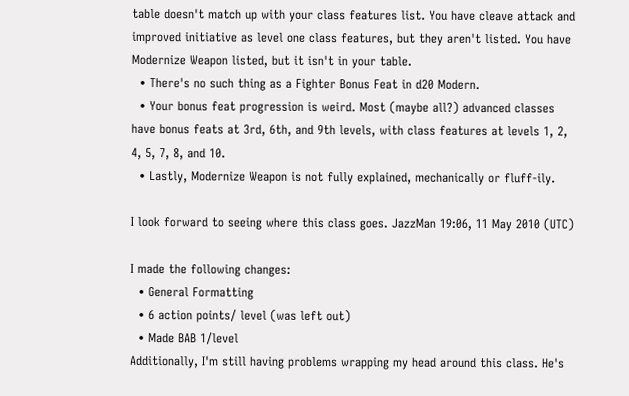table doesn't match up with your class features list. You have cleave attack and improved initiative as level one class features, but they aren't listed. You have Modernize Weapon listed, but it isn't in your table.
  • There's no such thing as a Fighter Bonus Feat in d20 Modern.
  • Your bonus feat progression is weird. Most (maybe all?) advanced classes have bonus feats at 3rd, 6th, and 9th levels, with class features at levels 1, 2, 4, 5, 7, 8, and 10.
  • Lastly, Modernize Weapon is not fully explained, mechanically or fluff-ily.

I look forward to seeing where this class goes. JazzMan 19:06, 11 May 2010 (UTC)

I made the following changes:
  • General Formatting
  • 6 action points/ level (was left out)
  • Made BAB 1/level
Additionally, I'm still having problems wrapping my head around this class. He's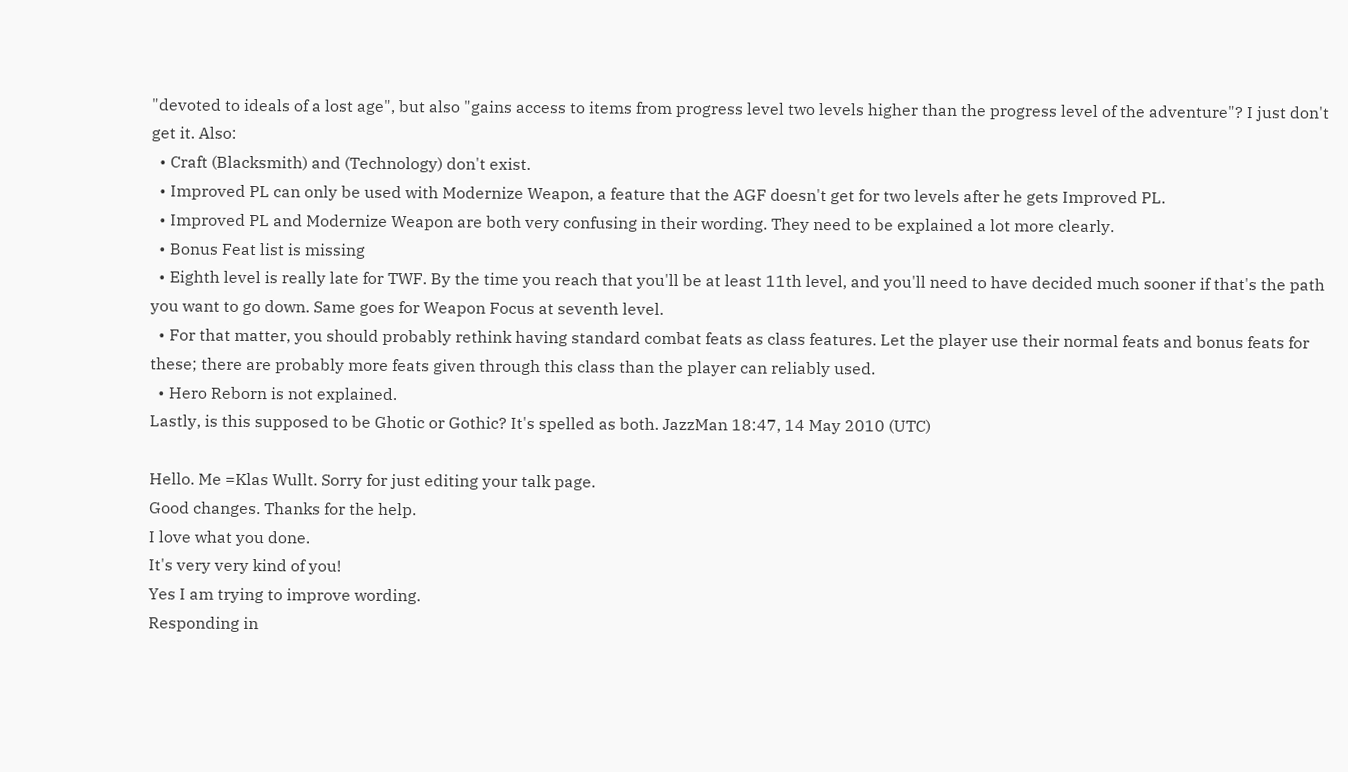"devoted to ideals of a lost age", but also "gains access to items from progress level two levels higher than the progress level of the adventure"? I just don't get it. Also:
  • Craft (Blacksmith) and (Technology) don't exist.
  • Improved PL can only be used with Modernize Weapon, a feature that the AGF doesn't get for two levels after he gets Improved PL.
  • Improved PL and Modernize Weapon are both very confusing in their wording. They need to be explained a lot more clearly.
  • Bonus Feat list is missing
  • Eighth level is really late for TWF. By the time you reach that you'll be at least 11th level, and you'll need to have decided much sooner if that's the path you want to go down. Same goes for Weapon Focus at seventh level.
  • For that matter, you should probably rethink having standard combat feats as class features. Let the player use their normal feats and bonus feats for these; there are probably more feats given through this class than the player can reliably used.
  • Hero Reborn is not explained.
Lastly, is this supposed to be Ghotic or Gothic? It's spelled as both. JazzMan 18:47, 14 May 2010 (UTC)

Hello. Me =Klas Wullt. Sorry for just editing your talk page.
Good changes. Thanks for the help.
I love what you done.
It's very very kind of you!
Yes I am trying to improve wording.
Responding in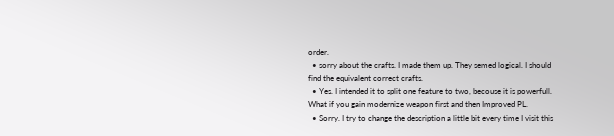order.
  • sorry about the crafts. I made them up. They semed logical. I should find the equivalent correct crafts.
  • Yes. I intended it to split one feature to two, becouse it is powerfull. What if you gain modernize weapon first and then Improved PL.
  • Sorry. I try to change the description a little bit every time I visit this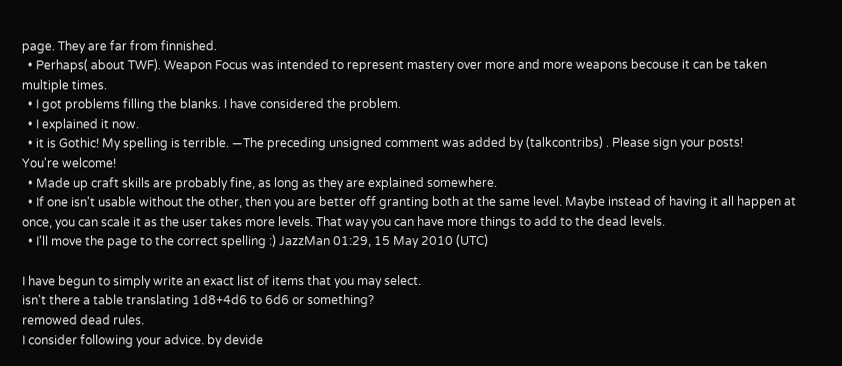page. They are far from finnished.
  • Perhaps( about TWF). Weapon Focus was intended to represent mastery over more and more weapons becouse it can be taken multiple times.
  • I got problems filling the blanks. I have considered the problem.
  • I explained it now.
  • it is Gothic! My spelling is terrible. —The preceding unsigned comment was added by (talkcontribs) . Please sign your posts!
You're welcome!
  • Made up craft skills are probably fine, as long as they are explained somewhere.
  • If one isn't usable without the other, then you are better off granting both at the same level. Maybe instead of having it all happen at once, you can scale it as the user takes more levels. That way you can have more things to add to the dead levels.
  • I'll move the page to the correct spelling :) JazzMan 01:29, 15 May 2010 (UTC)

I have begun to simply write an exact list of items that you may select.
isn't there a table translating 1d8+4d6 to 6d6 or something?
remowed dead rules.
I consider following your advice. by devide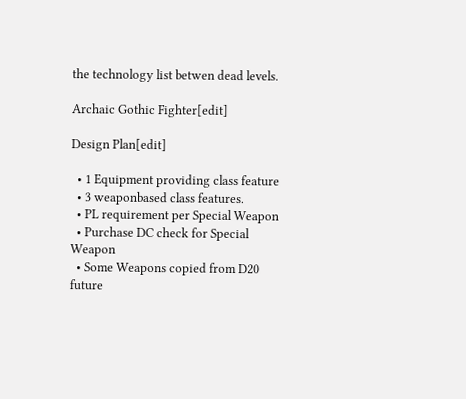the technology list betwen dead levels.

Archaic Gothic Fighter[edit]

Design Plan[edit]

  • 1 Equipment providing class feature
  • 3 weaponbased class features.
  • PL requirement per Special Weapon
  • Purchase DC check for Special Weapon
  • Some Weapons copied from D20 future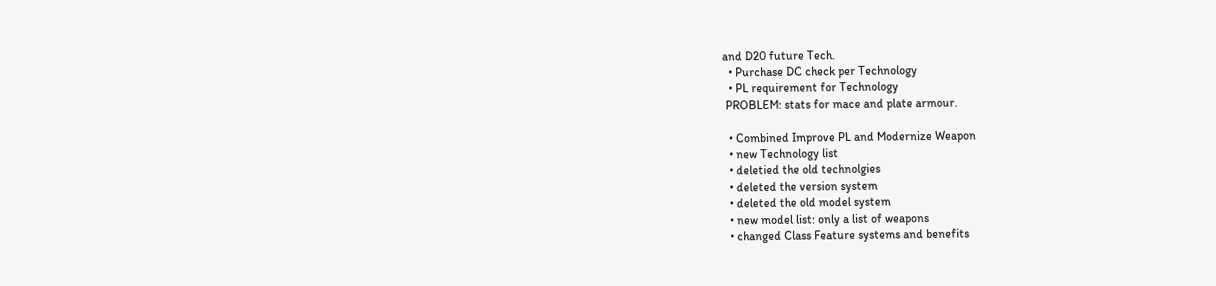and D20 future Tech.
  • Purchase DC check per Technology
  • PL requirement for Technology
 PROBLEM: stats for mace and plate armour.

  • Combined Improve PL and Modernize Weapon
  • new Technology list
  • deletied the old technolgies
  • deleted the version system
  • deleted the old model system
  • new model list: only a list of weapons
  • changed Class Feature systems and benefits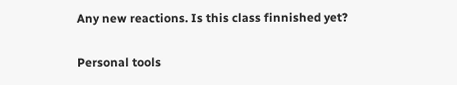Any new reactions. Is this class finnished yet?

Personal tools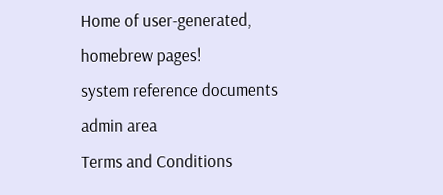Home of user-generated,
homebrew pages!
system reference documents
admin area
Terms and Conditions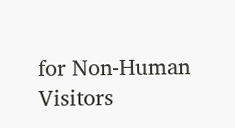for Non-Human Visitors